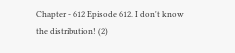Chapter - 612 Episode 612. I don't know the distribution! (2)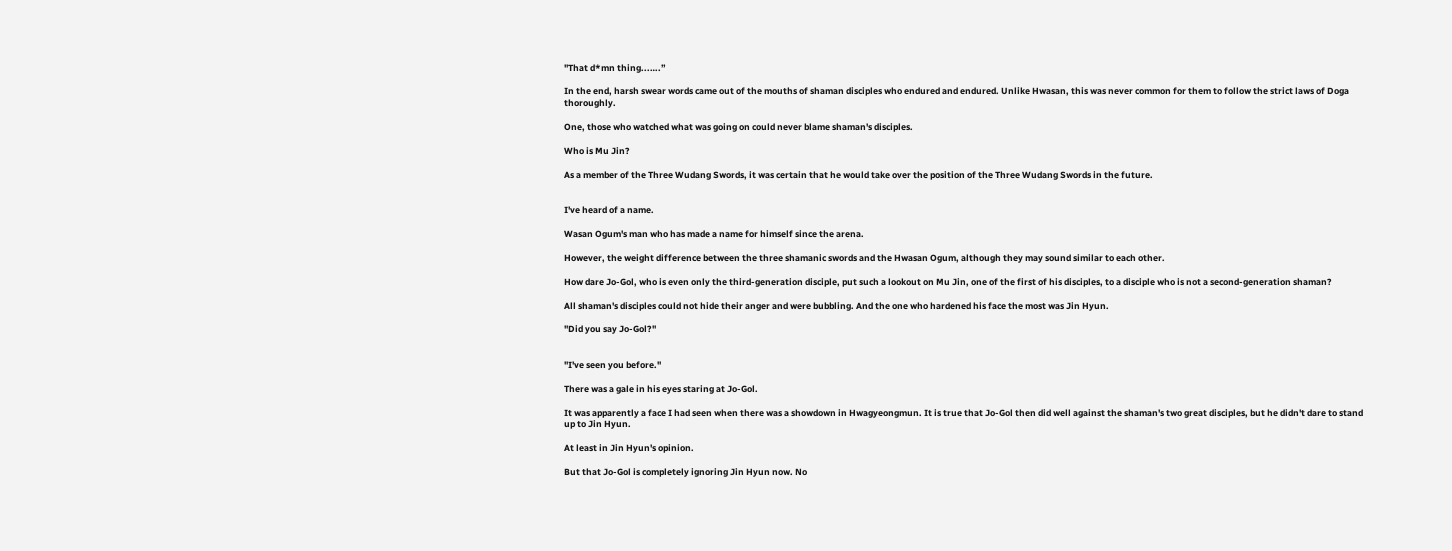"That d*mn thing...….”

In the end, harsh swear words came out of the mouths of shaman disciples who endured and endured. Unlike Hwasan, this was never common for them to follow the strict laws of Doga thoroughly.

One, those who watched what was going on could never blame shaman's disciples.

Who is Mu Jin?

As a member of the Three Wudang Swords, it was certain that he would take over the position of the Three Wudang Swords in the future.


I've heard of a name.

Wasan Ogum's man who has made a name for himself since the arena.

However, the weight difference between the three shamanic swords and the Hwasan Ogum, although they may sound similar to each other.

How dare Jo-Gol, who is even only the third-generation disciple, put such a lookout on Mu Jin, one of the first of his disciples, to a disciple who is not a second-generation shaman?

All shaman's disciples could not hide their anger and were bubbling. And the one who hardened his face the most was Jin Hyun.

"Did you say Jo-Gol?"


"I've seen you before."

There was a gale in his eyes staring at Jo-Gol.

It was apparently a face I had seen when there was a showdown in Hwagyeongmun. It is true that Jo-Gol then did well against the shaman's two great disciples, but he didn't dare to stand up to Jin Hyun.

At least in Jin Hyun's opinion.

But that Jo-Gol is completely ignoring Jin Hyun now. No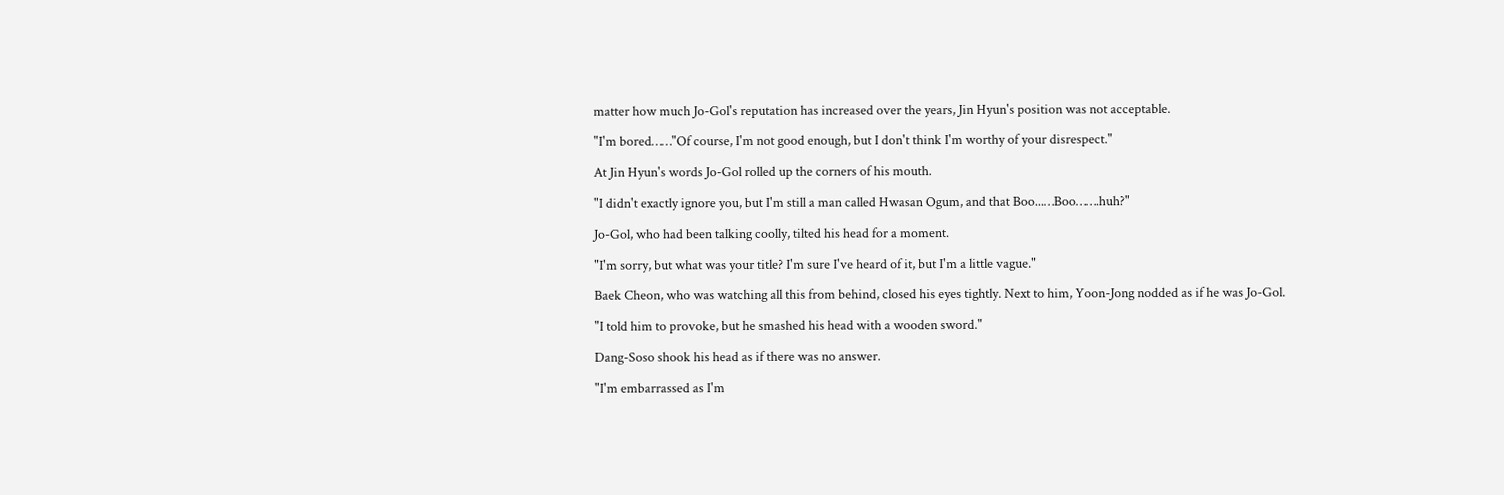matter how much Jo-Gol's reputation has increased over the years, Jin Hyun's position was not acceptable.

"I'm bored……"Of course, I'm not good enough, but I don't think I'm worthy of your disrespect."

At Jin Hyun's words Jo-Gol rolled up the corners of his mouth.

"I didn't exactly ignore you, but I'm still a man called Hwasan Ogum, and that Boo...…Boo…….huh?"

Jo-Gol, who had been talking coolly, tilted his head for a moment.

"I'm sorry, but what was your title? I'm sure I've heard of it, but I'm a little vague."

Baek Cheon, who was watching all this from behind, closed his eyes tightly. Next to him, Yoon-Jong nodded as if he was Jo-Gol.

"I told him to provoke, but he smashed his head with a wooden sword."

Dang-Soso shook his head as if there was no answer.

"I'm embarrassed as I'm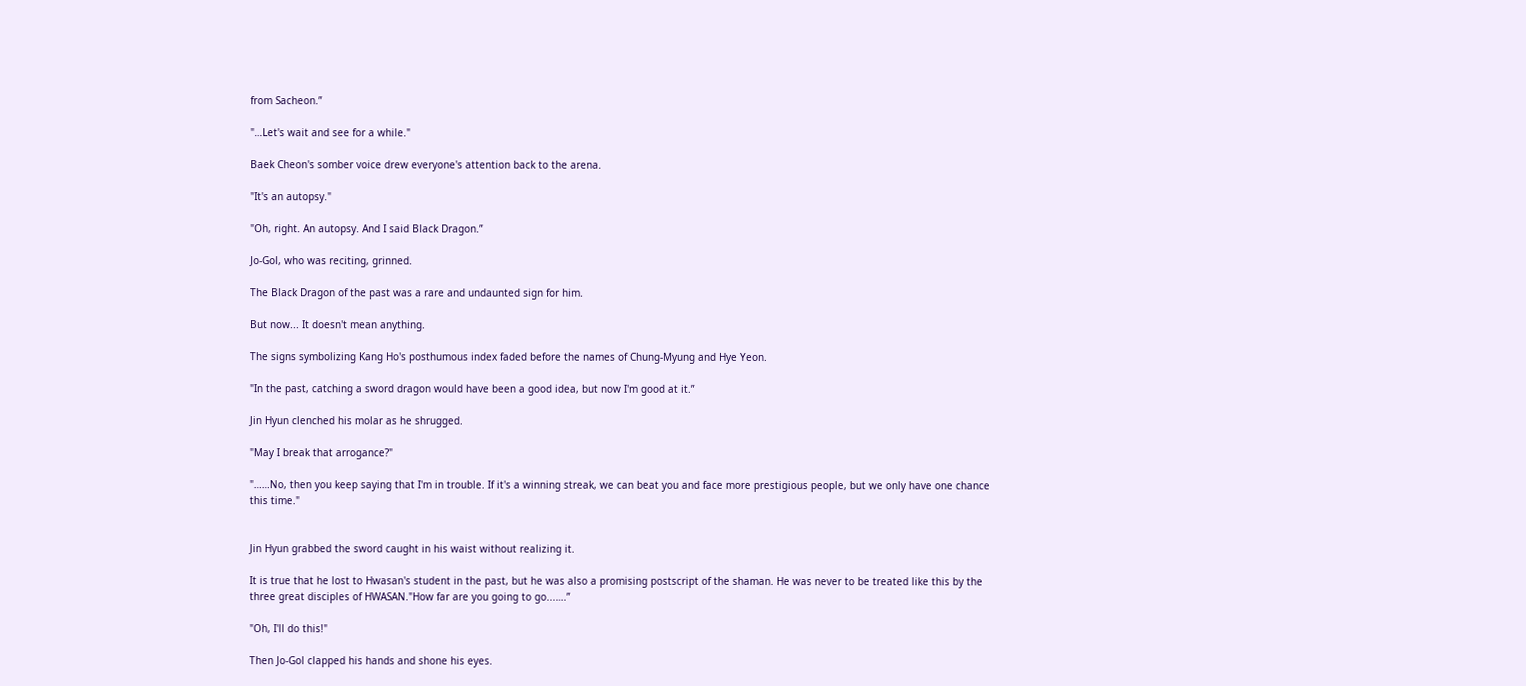from Sacheon.”

"…Let's wait and see for a while."

Baek Cheon's somber voice drew everyone's attention back to the arena.

"It's an autopsy."

"Oh, right. An autopsy. And I said Black Dragon.”

Jo-Gol, who was reciting, grinned.

The Black Dragon of the past was a rare and undaunted sign for him.

But now... It doesn't mean anything.

The signs symbolizing Kang Ho's posthumous index faded before the names of Chung-Myung and Hye Yeon.

"In the past, catching a sword dragon would have been a good idea, but now I'm good at it.”

Jin Hyun clenched his molar as he shrugged.

"May I break that arrogance?"

"……No, then you keep saying that I'm in trouble. If it's a winning streak, we can beat you and face more prestigious people, but we only have one chance this time."


Jin Hyun grabbed the sword caught in his waist without realizing it.

It is true that he lost to Hwasan's student in the past, but he was also a promising postscript of the shaman. He was never to be treated like this by the three great disciples of HWASAN."How far are you going to go...….”

"Oh, I'll do this!"

Then Jo-Gol clapped his hands and shone his eyes.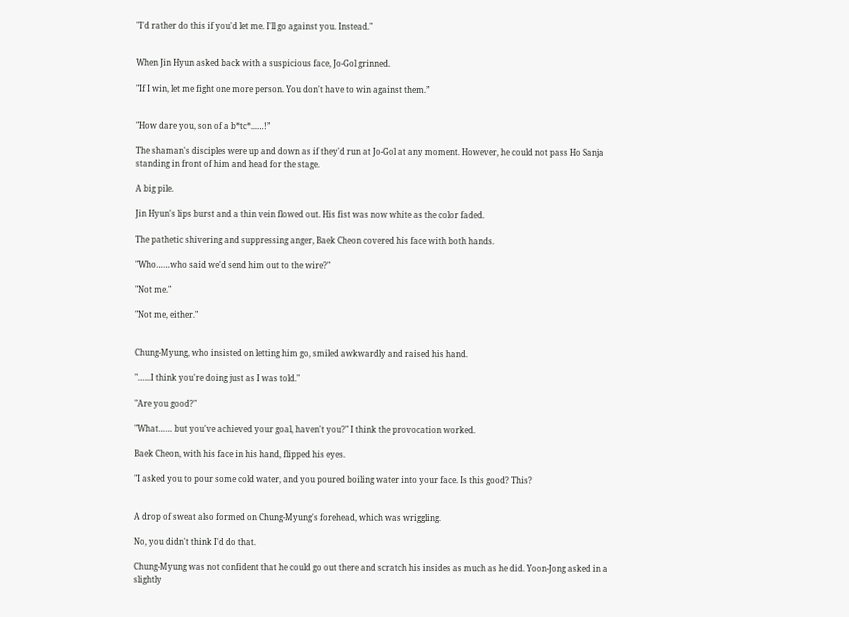"I'd rather do this if you'd let me. I'll go against you. Instead."


When Jin Hyun asked back with a suspicious face, Jo-Gol grinned.

"If I win, let me fight one more person. You don't have to win against them.”


"How dare you, son of a b*tc*...…!”

The shaman's disciples were up and down as if they'd run at Jo-Gol at any moment. However, he could not pass Ho Sanja standing in front of him and head for the stage.

A big pile.

Jin Hyun's lips burst and a thin vein flowed out. His fist was now white as the color faded.

The pathetic shivering and suppressing anger, Baek Cheon covered his face with both hands.

"Who……who said we'd send him out to the wire?"

"Not me."

"Not me, either."


Chung-Myung, who insisted on letting him go, smiled awkwardly and raised his hand.

"…...I think you're doing just as I was told."

"Are you good?"

"What…… but you've achieved your goal, haven't you?" I think the provocation worked.

Baek Cheon, with his face in his hand, flipped his eyes.

"I asked you to pour some cold water, and you poured boiling water into your face. Is this good? This?


A drop of sweat also formed on Chung-Myung's forehead, which was wriggling.

No, you didn't think I'd do that.

Chung-Myung was not confident that he could go out there and scratch his insides as much as he did. Yoon-Jong asked in a slightly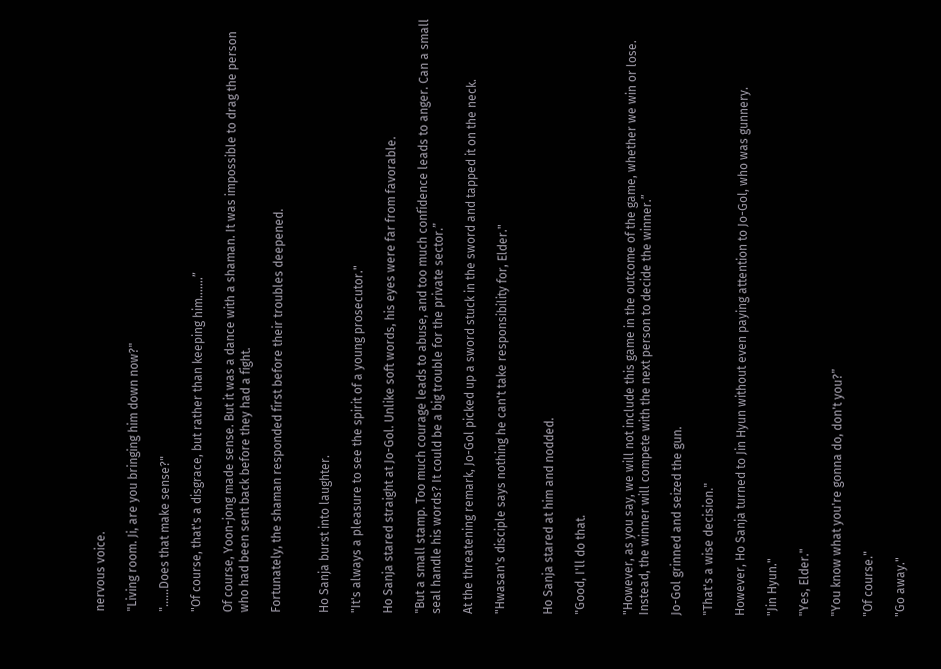nervous voice.

"Living room. Ji, are you bringing him down now?"

"……Does that make sense?"

"Of course, that's a disgrace, but rather than keeping him...….”

Of course, Yoon-jong made sense. But it was a dance with a shaman. It was impossible to drag the person who had been sent back before they had a fight.

Fortunately, the shaman responded first before their troubles deepened.


Ho Sanja burst into laughter.

"It's always a pleasure to see the spirit of a young prosecutor."

Ho Sanja stared straight at Jo-Gol. Unlike soft words, his eyes were far from favorable.

"But a small stamp. Too much courage leads to abuse, and too much confidence leads to anger. Can a small seal handle his words? It could be a big trouble for the private sector.”

At the threatening remark, Jo-Gol picked up a sword stuck in the sword and tapped it on the neck.

"Hwasan's disciple says nothing he can't take responsibility for, Elder."


Ho Sanja stared at him and nodded.

"Good, I'll do that.


"However, as you say, we will not include this game in the outcome of the game, whether we win or lose. Instead, the winner will compete with the next person to decide the winner.”

Jo-Gol grinned and seized the gun.

"That's a wise decision."

However, Ho Sanja turned to Jin Hyun without even paying attention to Jo-Gol, who was gunnery.

"Jin Hyun."

"Yes, Elder."

"You know what you're gonna do, don't you?”

"Of course."

"Go away."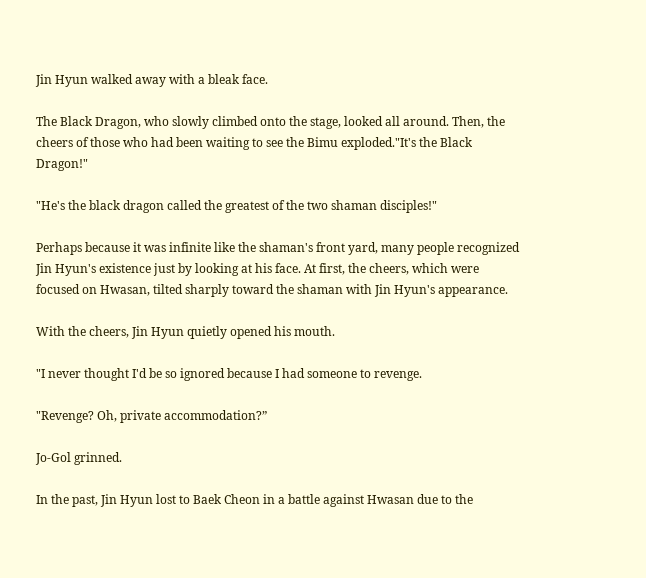Jin Hyun walked away with a bleak face.

The Black Dragon, who slowly climbed onto the stage, looked all around. Then, the cheers of those who had been waiting to see the Bimu exploded."It's the Black Dragon!"

"He's the black dragon called the greatest of the two shaman disciples!"

Perhaps because it was infinite like the shaman's front yard, many people recognized Jin Hyun's existence just by looking at his face. At first, the cheers, which were focused on Hwasan, tilted sharply toward the shaman with Jin Hyun's appearance.

With the cheers, Jin Hyun quietly opened his mouth.

"I never thought I'd be so ignored because I had someone to revenge.

"Revenge? Oh, private accommodation?”

Jo-Gol grinned.

In the past, Jin Hyun lost to Baek Cheon in a battle against Hwasan due to the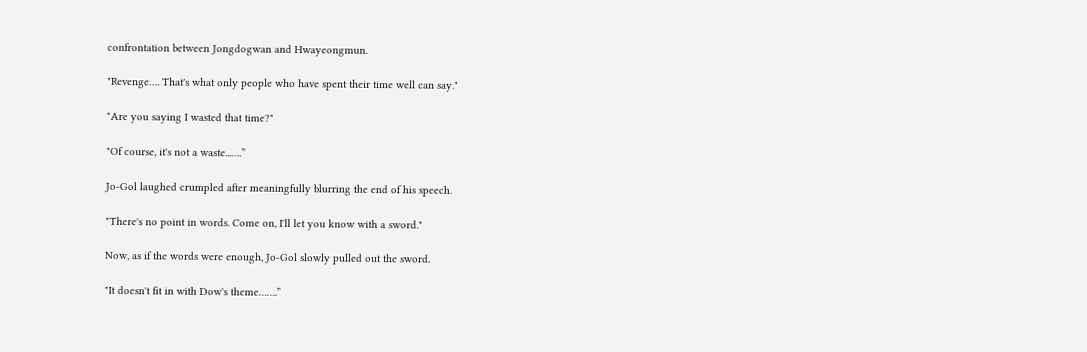confrontation between Jongdogwan and Hwayeongmun.

"Revenge…. That's what only people who have spent their time well can say."

"Are you saying I wasted that time?"

"Of course, it's not a waste...….”

Jo-Gol laughed crumpled after meaningfully blurring the end of his speech.

"There's no point in words. Come on, I'll let you know with a sword."

Now, as if the words were enough, Jo-Gol slowly pulled out the sword.

"It doesn't fit in with Dow's theme…….”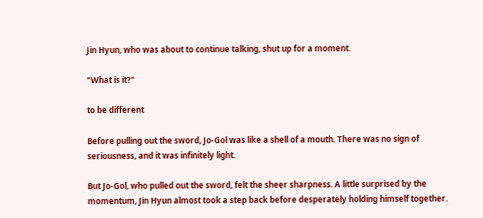Jin Hyun, who was about to continue talking, shut up for a moment.

"What is it?"

to be different

Before pulling out the sword, Jo-Gol was like a shell of a mouth. There was no sign of seriousness, and it was infinitely light.

But Jo-Gol, who pulled out the sword, felt the sheer sharpness. A little surprised by the momentum, Jin Hyun almost took a step back before desperately holding himself together.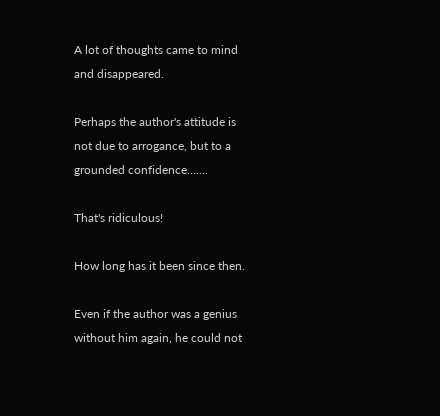A lot of thoughts came to mind and disappeared.

Perhaps the author's attitude is not due to arrogance, but to a grounded confidence…….

That's ridiculous!

How long has it been since then.

Even if the author was a genius without him again, he could not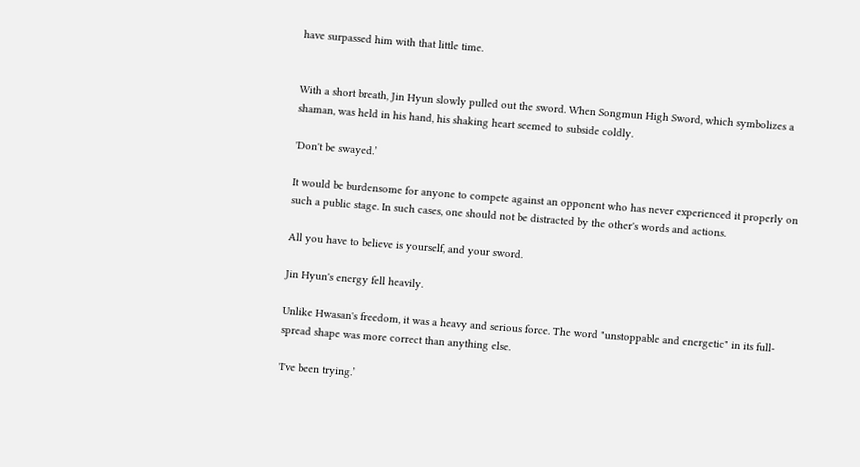have surpassed him with that little time.


With a short breath, Jin Hyun slowly pulled out the sword. When Songmun High Sword, which symbolizes a shaman, was held in his hand, his shaking heart seemed to subside coldly.

'Don't be swayed.’

It would be burdensome for anyone to compete against an opponent who has never experienced it properly on such a public stage. In such cases, one should not be distracted by the other's words and actions.

All you have to believe is yourself, and your sword.

Jin Hyun's energy fell heavily.

Unlike Hwasan's freedom, it was a heavy and serious force. The word "unstoppable and energetic" in its full-spread shape was more correct than anything else.

'I've been trying.’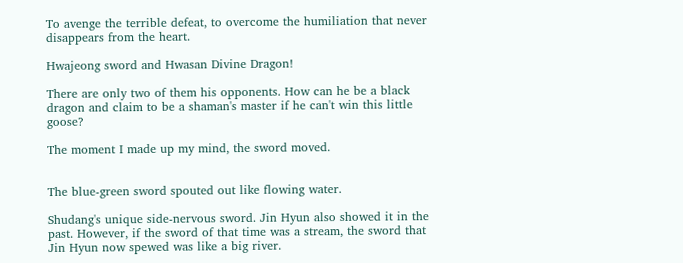To avenge the terrible defeat, to overcome the humiliation that never disappears from the heart.

Hwajeong sword and Hwasan Divine Dragon!

There are only two of them his opponents. How can he be a black dragon and claim to be a shaman's master if he can't win this little goose?

The moment I made up my mind, the sword moved.


The blue-green sword spouted out like flowing water.

Shudang's unique side-nervous sword. Jin Hyun also showed it in the past. However, if the sword of that time was a stream, the sword that Jin Hyun now spewed was like a big river.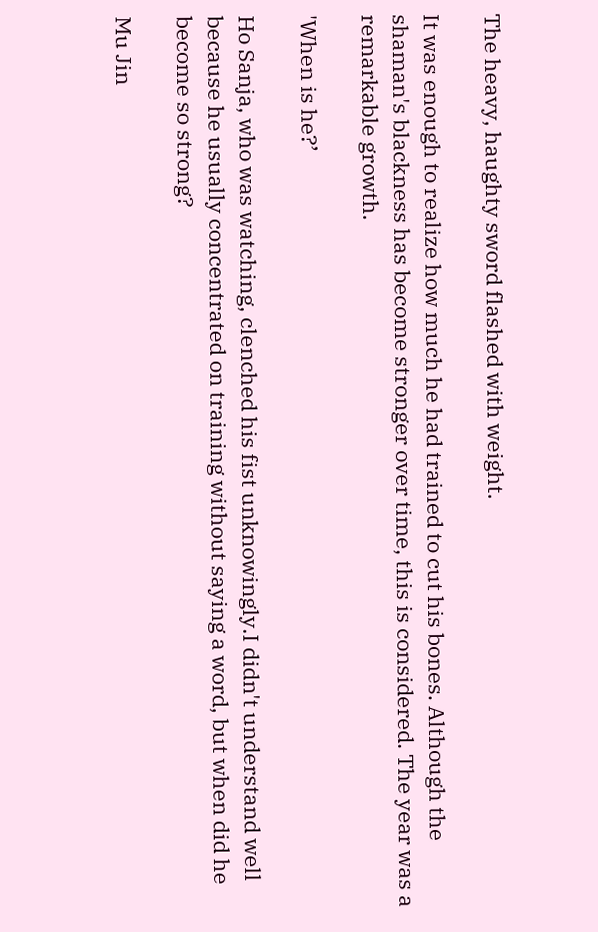The heavy, haughty sword flashed with weight.

It was enough to realize how much he had trained to cut his bones. Although the shaman's blackness has become stronger over time, this is considered. The year was a remarkable growth.

'When is he?’

Ho Sanja, who was watching, clenched his fist unknowingly.I didn't understand well because he usually concentrated on training without saying a word, but when did he become so strong?

Mu Jin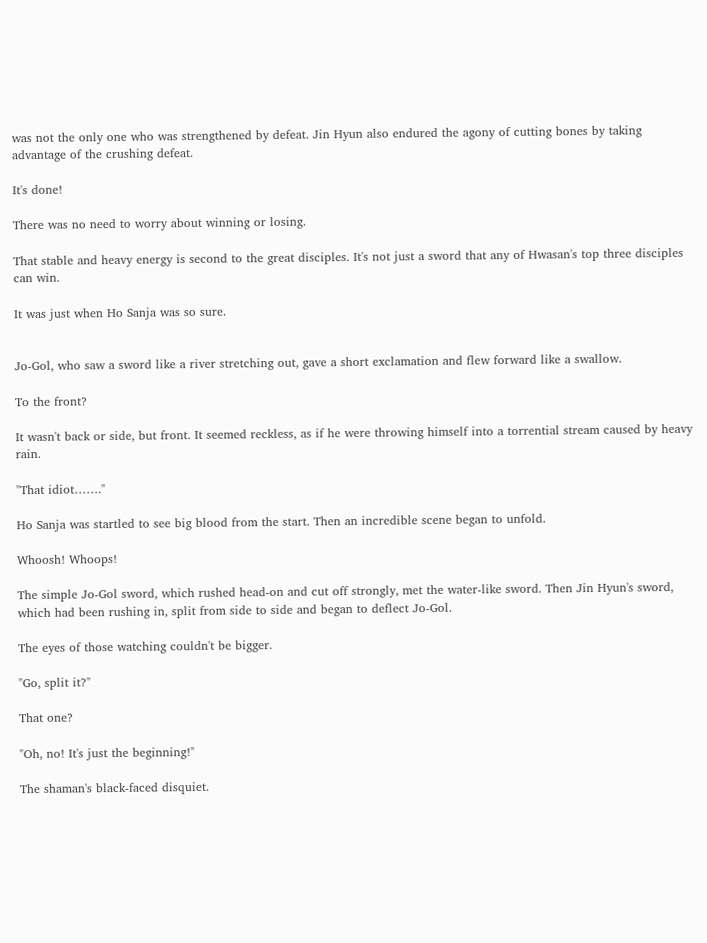was not the only one who was strengthened by defeat. Jin Hyun also endured the agony of cutting bones by taking advantage of the crushing defeat.

It's done!

There was no need to worry about winning or losing.

That stable and heavy energy is second to the great disciples. It's not just a sword that any of Hwasan's top three disciples can win.

It was just when Ho Sanja was so sure.


Jo-Gol, who saw a sword like a river stretching out, gave a short exclamation and flew forward like a swallow.

To the front?

It wasn't back or side, but front. It seemed reckless, as if he were throwing himself into a torrential stream caused by heavy rain.

"That idiot……."

Ho Sanja was startled to see big blood from the start. Then an incredible scene began to unfold.

Whoosh! Whoops!

The simple Jo-Gol sword, which rushed head-on and cut off strongly, met the water-like sword. Then Jin Hyun's sword, which had been rushing in, split from side to side and began to deflect Jo-Gol.

The eyes of those watching couldn't be bigger.

"Go, split it?"

That one?

"Oh, no! It's just the beginning!"

The shaman's black-faced disquiet.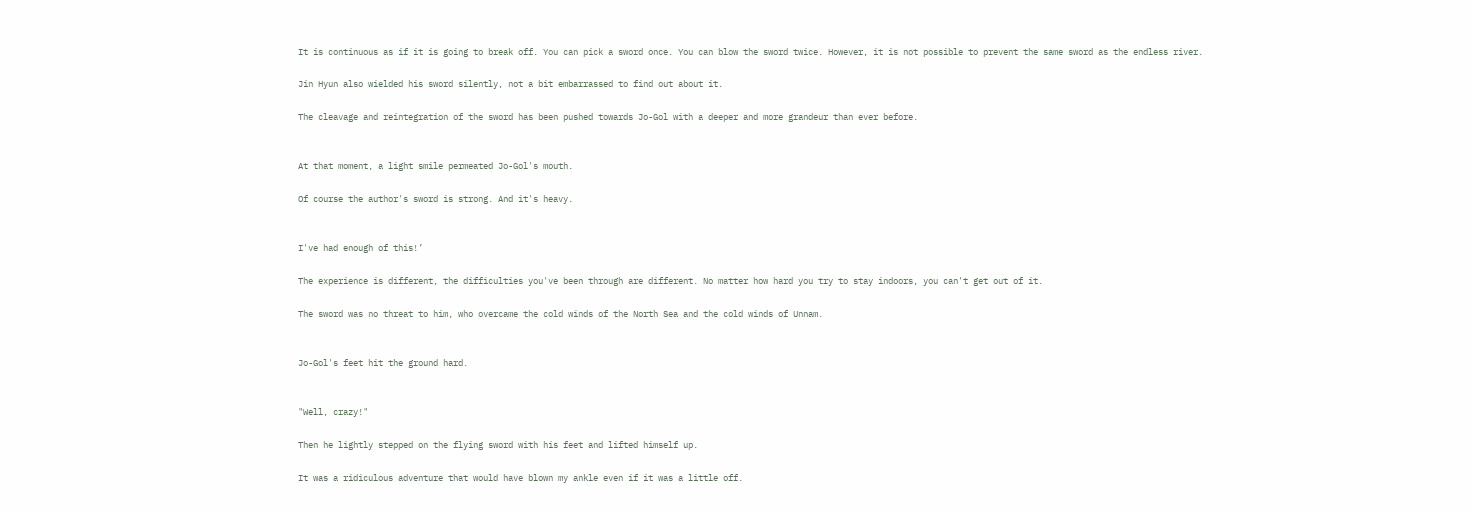It is continuous as if it is going to break off. You can pick a sword once. You can blow the sword twice. However, it is not possible to prevent the same sword as the endless river.

Jin Hyun also wielded his sword silently, not a bit embarrassed to find out about it.

The cleavage and reintegration of the sword has been pushed towards Jo-Gol with a deeper and more grandeur than ever before.


At that moment, a light smile permeated Jo-Gol's mouth.

Of course the author's sword is strong. And it's heavy.


I've had enough of this!’

The experience is different, the difficulties you've been through are different. No matter how hard you try to stay indoors, you can't get out of it.

The sword was no threat to him, who overcame the cold winds of the North Sea and the cold winds of Unnam.


Jo-Gol's feet hit the ground hard.


"Well, crazy!"

Then he lightly stepped on the flying sword with his feet and lifted himself up.

It was a ridiculous adventure that would have blown my ankle even if it was a little off.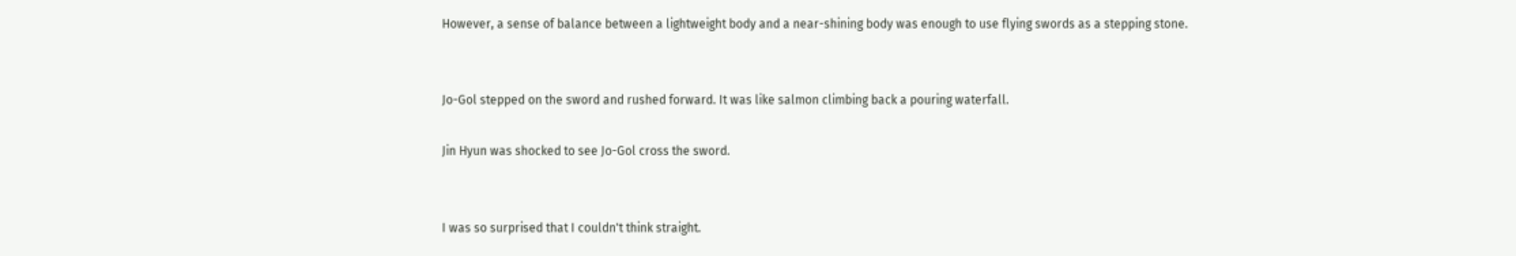However, a sense of balance between a lightweight body and a near-shining body was enough to use flying swords as a stepping stone.


Jo-Gol stepped on the sword and rushed forward. It was like salmon climbing back a pouring waterfall.

Jin Hyun was shocked to see Jo-Gol cross the sword.


I was so surprised that I couldn't think straight.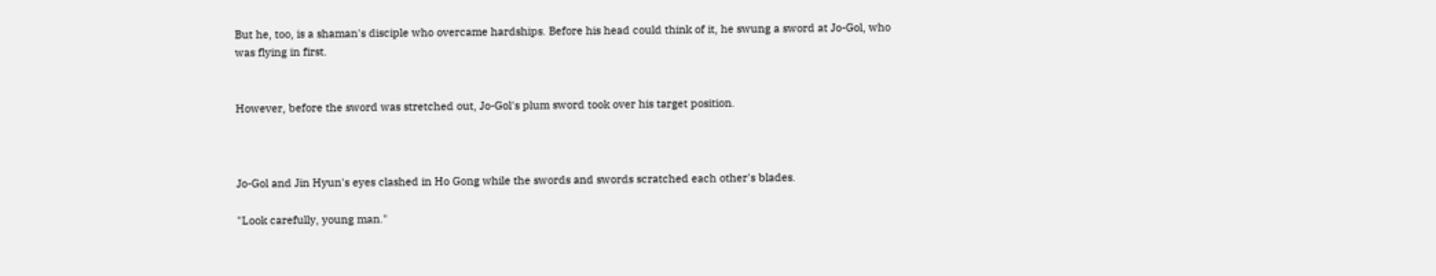But he, too, is a shaman's disciple who overcame hardships. Before his head could think of it, he swung a sword at Jo-Gol, who was flying in first.


However, before the sword was stretched out, Jo-Gol's plum sword took over his target position.



Jo-Gol and Jin Hyun's eyes clashed in Ho Gong while the swords and swords scratched each other's blades.

"Look carefully, young man."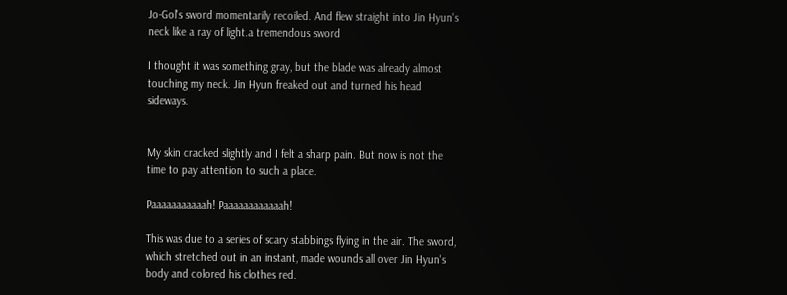Jo-Gol's sword momentarily recoiled. And flew straight into Jin Hyun's neck like a ray of light.a tremendous sword

I thought it was something gray, but the blade was already almost touching my neck. Jin Hyun freaked out and turned his head sideways.


My skin cracked slightly and I felt a sharp pain. But now is not the time to pay attention to such a place.

Paaaaaaaaaaah! Paaaaaaaaaaaah!

This was due to a series of scary stabbings flying in the air. The sword, which stretched out in an instant, made wounds all over Jin Hyun's body and colored his clothes red.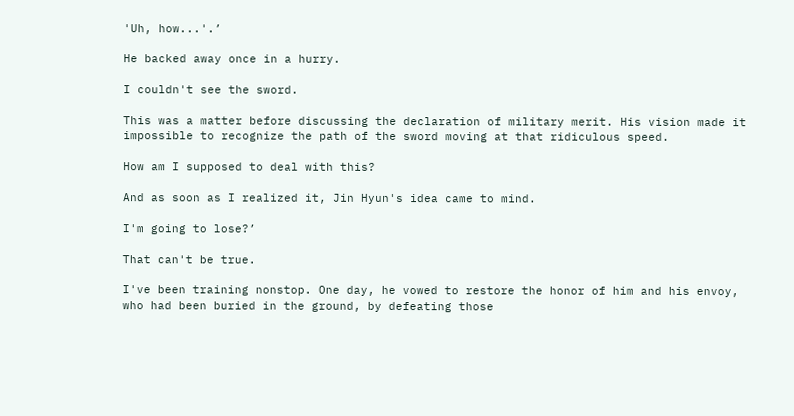'Uh, how...'.’

He backed away once in a hurry.

I couldn't see the sword.

This was a matter before discussing the declaration of military merit. His vision made it impossible to recognize the path of the sword moving at that ridiculous speed.

How am I supposed to deal with this?

And as soon as I realized it, Jin Hyun's idea came to mind.

I'm going to lose?’

That can't be true.

I've been training nonstop. One day, he vowed to restore the honor of him and his envoy, who had been buried in the ground, by defeating those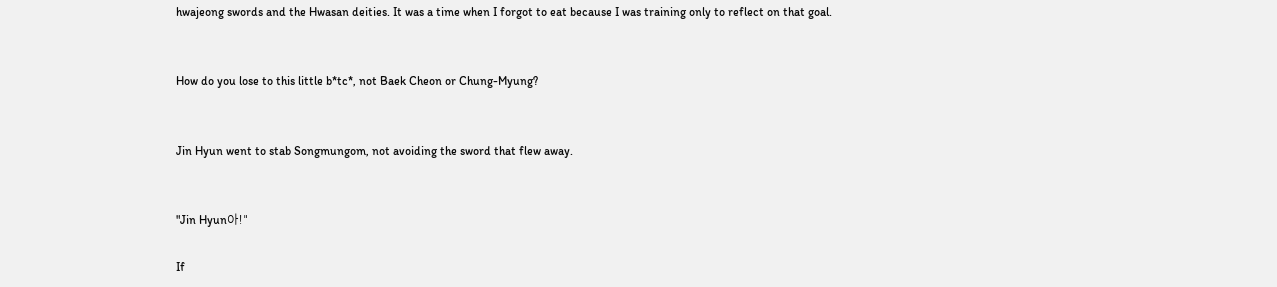hwajeong swords and the Hwasan deities. It was a time when I forgot to eat because I was training only to reflect on that goal.


How do you lose to this little b*tc*, not Baek Cheon or Chung-Myung?


Jin Hyun went to stab Songmungom, not avoiding the sword that flew away.


"Jin Hyun아!"

If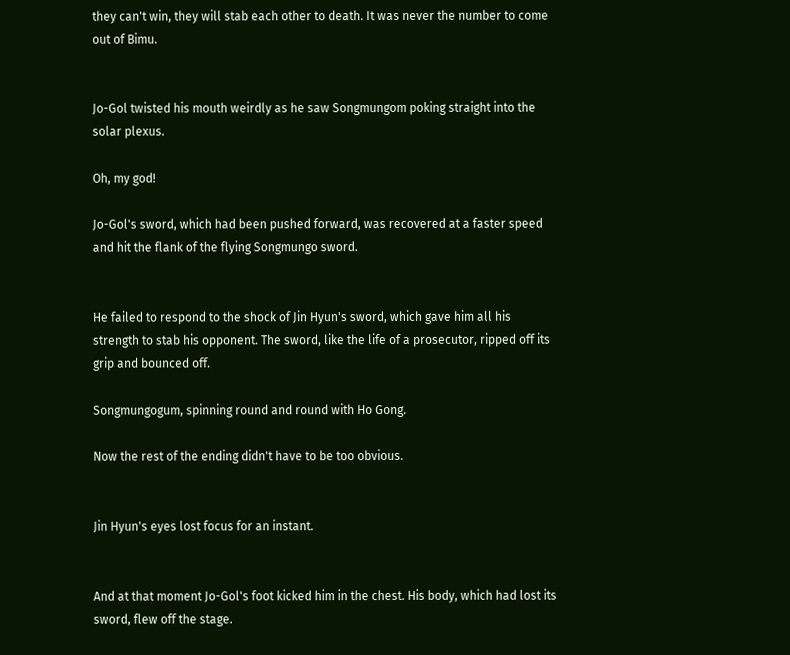they can't win, they will stab each other to death. It was never the number to come out of Bimu.


Jo-Gol twisted his mouth weirdly as he saw Songmungom poking straight into the solar plexus.

Oh, my god!

Jo-Gol's sword, which had been pushed forward, was recovered at a faster speed and hit the flank of the flying Songmungo sword.


He failed to respond to the shock of Jin Hyun's sword, which gave him all his strength to stab his opponent. The sword, like the life of a prosecutor, ripped off its grip and bounced off.

Songmungogum, spinning round and round with Ho Gong.

Now the rest of the ending didn't have to be too obvious.


Jin Hyun's eyes lost focus for an instant.


And at that moment Jo-Gol's foot kicked him in the chest. His body, which had lost its sword, flew off the stage.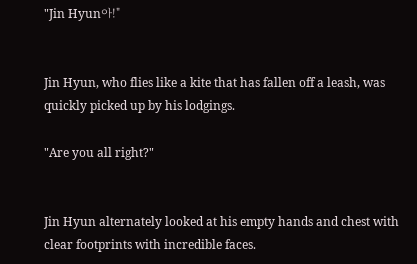"Jin Hyun아!"


Jin Hyun, who flies like a kite that has fallen off a leash, was quickly picked up by his lodgings.

"Are you all right?"


Jin Hyun alternately looked at his empty hands and chest with clear footprints with incredible faces.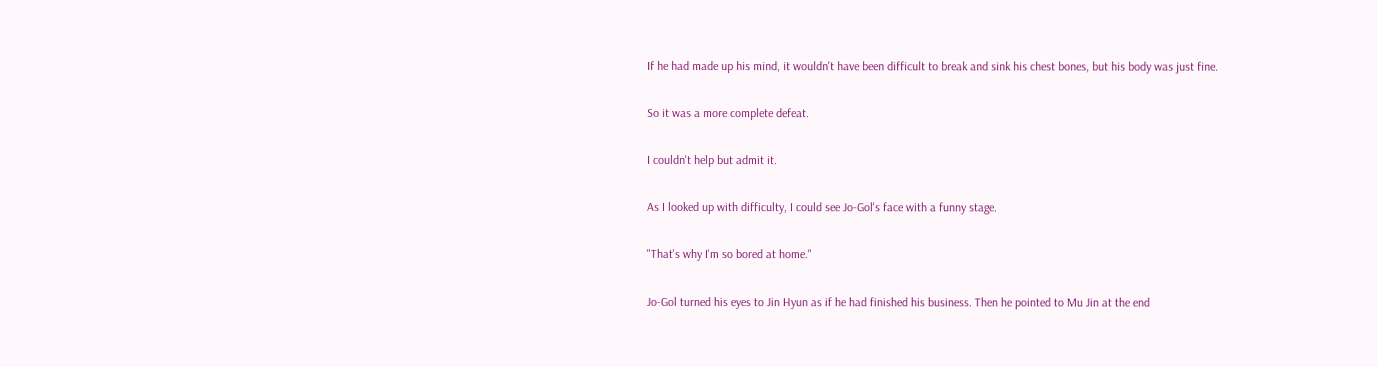If he had made up his mind, it wouldn't have been difficult to break and sink his chest bones, but his body was just fine.

So it was a more complete defeat.

I couldn't help but admit it.

As I looked up with difficulty, I could see Jo-Gol's face with a funny stage.

"That's why I'm so bored at home."

Jo-Gol turned his eyes to Jin Hyun as if he had finished his business. Then he pointed to Mu Jin at the end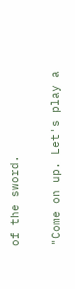of the sword.

"Come on up. Let's play a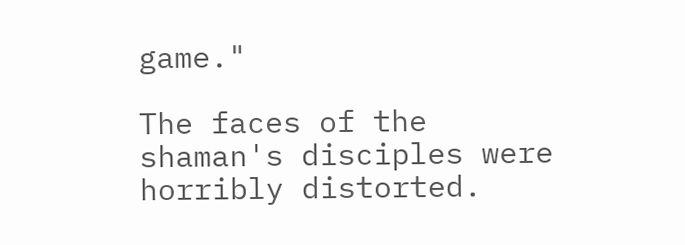game."

The faces of the shaman's disciples were horribly distorted.